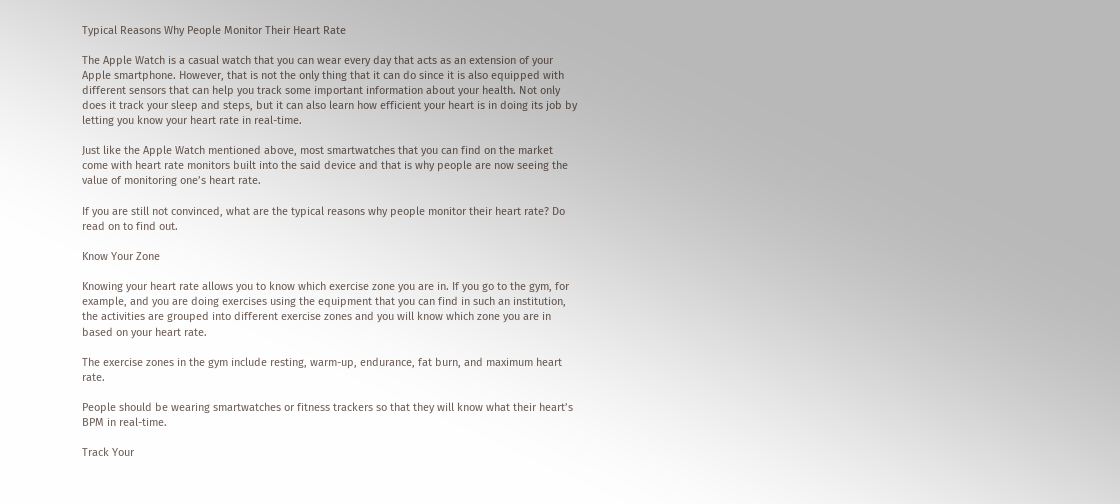Typical Reasons Why People Monitor Their Heart Rate

The Apple Watch is a casual watch that you can wear every day that acts as an extension of your Apple smartphone. However, that is not the only thing that it can do since it is also equipped with different sensors that can help you track some important information about your health. Not only does it track your sleep and steps, but it can also learn how efficient your heart is in doing its job by letting you know your heart rate in real-time.

Just like the Apple Watch mentioned above, most smartwatches that you can find on the market come with heart rate monitors built into the said device and that is why people are now seeing the value of monitoring one’s heart rate.

If you are still not convinced, what are the typical reasons why people monitor their heart rate? Do read on to find out.

Know Your Zone

Knowing your heart rate allows you to know which exercise zone you are in. If you go to the gym, for example, and you are doing exercises using the equipment that you can find in such an institution, the activities are grouped into different exercise zones and you will know which zone you are in based on your heart rate.

The exercise zones in the gym include resting, warm-up, endurance, fat burn, and maximum heart rate.

People should be wearing smartwatches or fitness trackers so that they will know what their heart’s BPM in real-time.

Track Your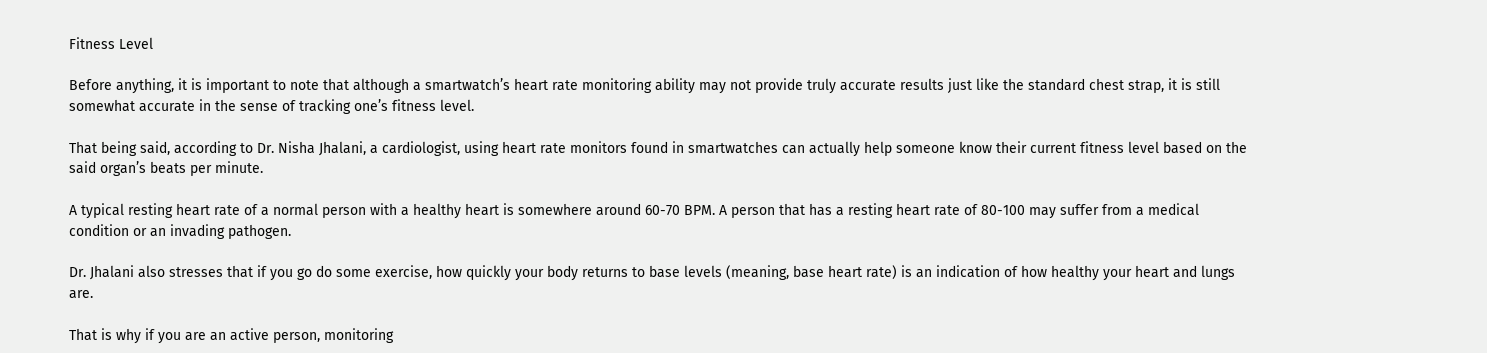Fitness Level

Before anything, it is important to note that although a smartwatch’s heart rate monitoring ability may not provide truly accurate results just like the standard chest strap, it is still somewhat accurate in the sense of tracking one’s fitness level.

That being said, according to Dr. Nisha Jhalani, a cardiologist, using heart rate monitors found in smartwatches can actually help someone know their current fitness level based on the said organ’s beats per minute.

A typical resting heart rate of a normal person with a healthy heart is somewhere around 60-70 BPM. A person that has a resting heart rate of 80-100 may suffer from a medical condition or an invading pathogen.

Dr. Jhalani also stresses that if you go do some exercise, how quickly your body returns to base levels (meaning, base heart rate) is an indication of how healthy your heart and lungs are.

That is why if you are an active person, monitoring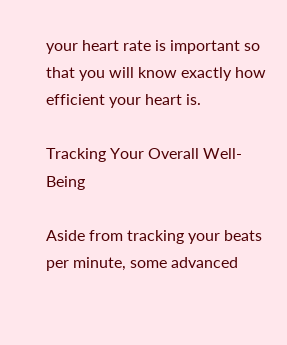your heart rate is important so that you will know exactly how efficient your heart is.

Tracking Your Overall Well-Being

Aside from tracking your beats per minute, some advanced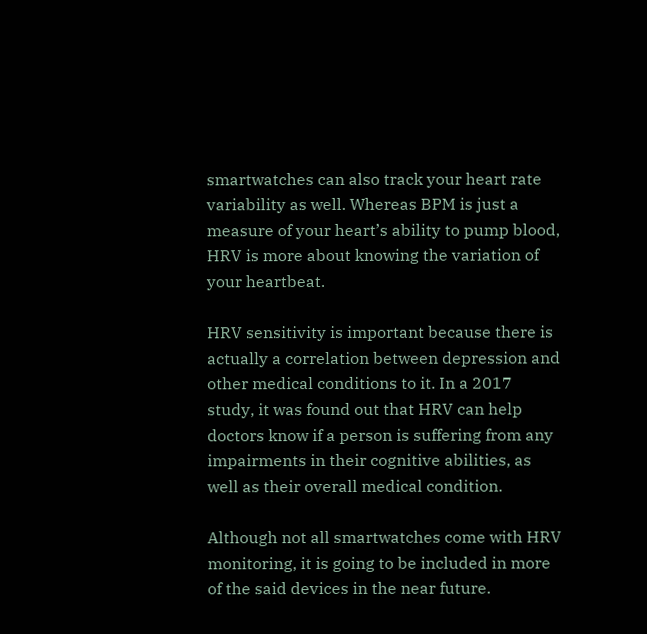smartwatches can also track your heart rate variability as well. Whereas BPM is just a measure of your heart’s ability to pump blood, HRV is more about knowing the variation of your heartbeat.

HRV sensitivity is important because there is actually a correlation between depression and other medical conditions to it. In a 2017 study, it was found out that HRV can help doctors know if a person is suffering from any impairments in their cognitive abilities, as well as their overall medical condition.

Although not all smartwatches come with HRV monitoring, it is going to be included in more of the said devices in the near future.